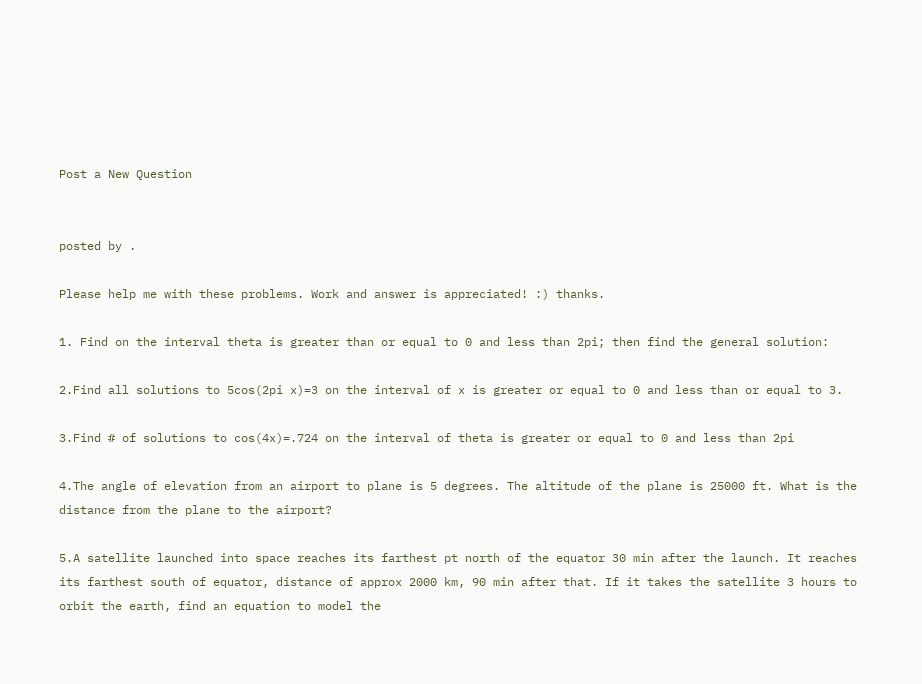Post a New Question


posted by .

Please help me with these problems. Work and answer is appreciated! :) thanks.

1. Find on the interval theta is greater than or equal to 0 and less than 2pi; then find the general solution:

2.Find all solutions to 5cos(2pi x)=3 on the interval of x is greater or equal to 0 and less than or equal to 3.

3.Find # of solutions to cos(4x)=.724 on the interval of theta is greater or equal to 0 and less than 2pi

4.The angle of elevation from an airport to plane is 5 degrees. The altitude of the plane is 25000 ft. What is the distance from the plane to the airport?

5.A satellite launched into space reaches its farthest pt north of the equator 30 min after the launch. It reaches its farthest south of equator, distance of approx 2000 km, 90 min after that. If it takes the satellite 3 hours to orbit the earth, find an equation to model the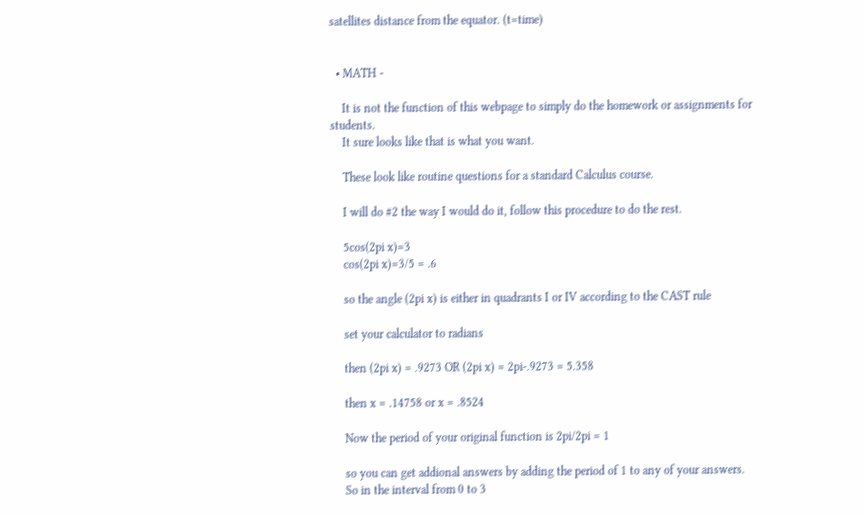satellites distance from the equator. (t=time)


  • MATH -

    It is not the function of this webpage to simply do the homework or assignments for students.
    It sure looks like that is what you want.

    These look like routine questions for a standard Calculus course.

    I will do #2 the way I would do it, follow this procedure to do the rest.

    5cos(2pi x)=3
    cos(2pi x)=3/5 = .6

    so the angle (2pi x) is either in quadrants I or IV according to the CAST rule

    set your calculator to radians

    then (2pi x) = .9273 OR (2pi x) = 2pi-.9273 = 5.358

    then x = .14758 or x = .8524

    Now the period of your original function is 2pi/2pi = 1

    so you can get addional answers by adding the period of 1 to any of your answers.
    So in the interval from 0 to 3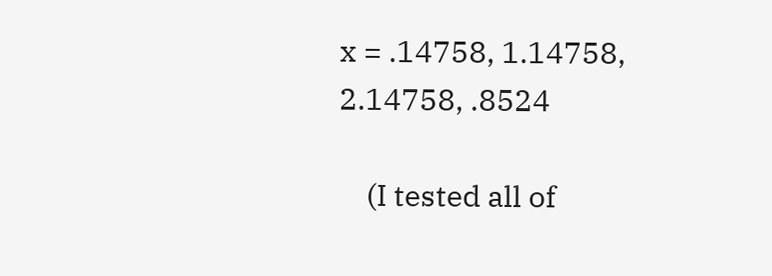x = .14758, 1.14758, 2.14758, .8524

    (I tested all of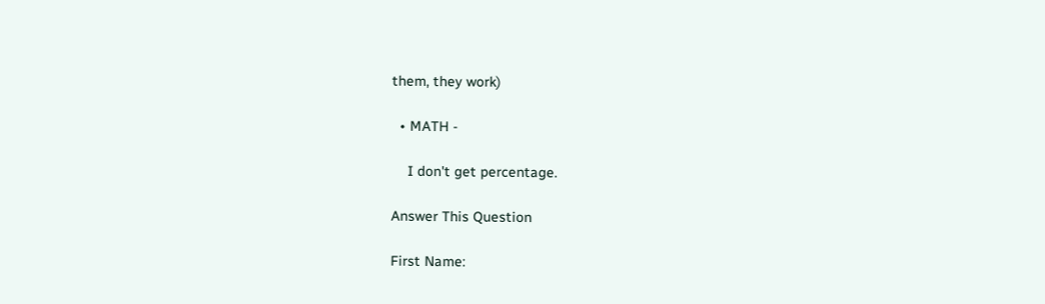them, they work)

  • MATH -

    I don't get percentage.

Answer This Question

First Name: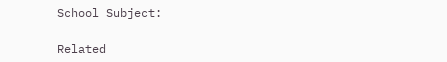School Subject:

Related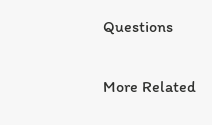Questions

More Related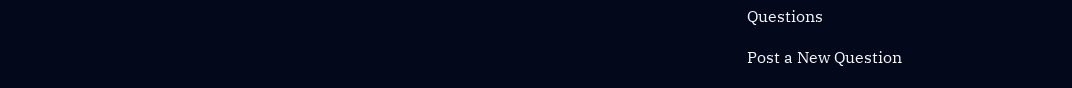Questions

Post a New Question